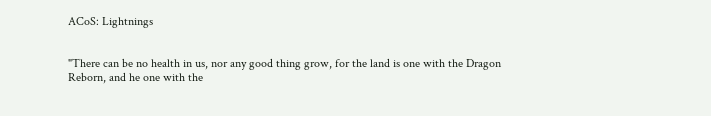ACoS: Lightnings


"There can be no health in us, nor any good thing grow, for the land is one with the Dragon Reborn, and he one with the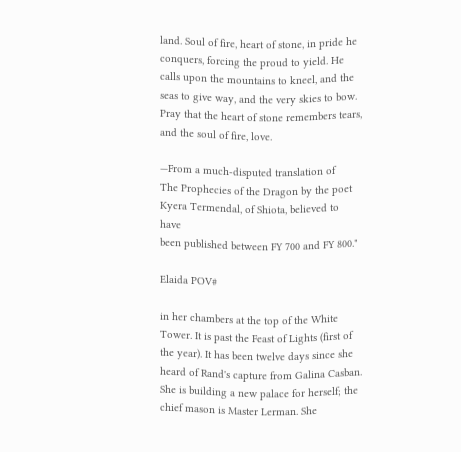land. Soul of fire, heart of stone, in pride he conquers, forcing the proud to yield. He calls upon the mountains to kneel, and the seas to give way, and the very skies to bow. Pray that the heart of stone remembers tears, and the soul of fire, love.

—From a much-disputed translation of
The Prophecies of the Dragon by the poet
Kyera Termendal, of Shiota, believed to have
been published between FY 700 and FY 800."

Elaida POV#

in her chambers at the top of the White Tower. It is past the Feast of Lights (first of the year). It has been twelve days since she heard of Rand's capture from Galina Casban. She is building a new palace for herself; the chief mason is Master Lerman. She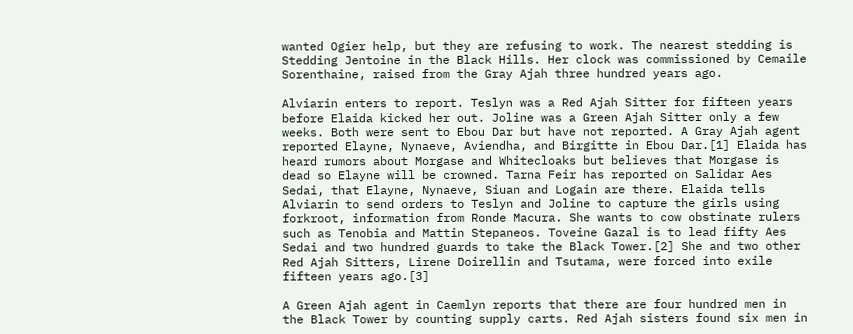wanted Ogier help, but they are refusing to work. The nearest stedding is Stedding Jentoine in the Black Hills. Her clock was commissioned by Cemaile Sorenthaine, raised from the Gray Ajah three hundred years ago.

Alviarin enters to report. Teslyn was a Red Ajah Sitter for fifteen years before Elaida kicked her out. Joline was a Green Ajah Sitter only a few weeks. Both were sent to Ebou Dar but have not reported. A Gray Ajah agent reported Elayne, Nynaeve, Aviendha, and Birgitte in Ebou Dar.[1] Elaida has heard rumors about Morgase and Whitecloaks but believes that Morgase is dead so Elayne will be crowned. Tarna Feir has reported on Salidar Aes Sedai, that Elayne, Nynaeve, Siuan and Logain are there. Elaida tells Alviarin to send orders to Teslyn and Joline to capture the girls using forkroot, information from Ronde Macura. She wants to cow obstinate rulers such as Tenobia and Mattin Stepaneos. Toveine Gazal is to lead fifty Aes Sedai and two hundred guards to take the Black Tower.[2] She and two other Red Ajah Sitters, Lirene Doirellin and Tsutama, were forced into exile fifteen years ago.[3]

A Green Ajah agent in Caemlyn reports that there are four hundred men in the Black Tower by counting supply carts. Red Ajah sisters found six men in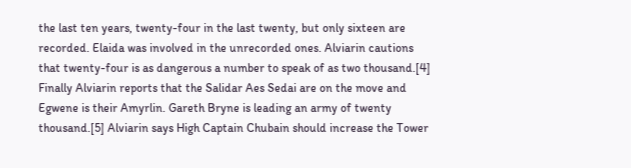the last ten years, twenty-four in the last twenty, but only sixteen are recorded. Elaida was involved in the unrecorded ones. Alviarin cautions that twenty-four is as dangerous a number to speak of as two thousand.[4] Finally Alviarin reports that the Salidar Aes Sedai are on the move and Egwene is their Amyrlin. Gareth Bryne is leading an army of twenty thousand.[5] Alviarin says High Captain Chubain should increase the Tower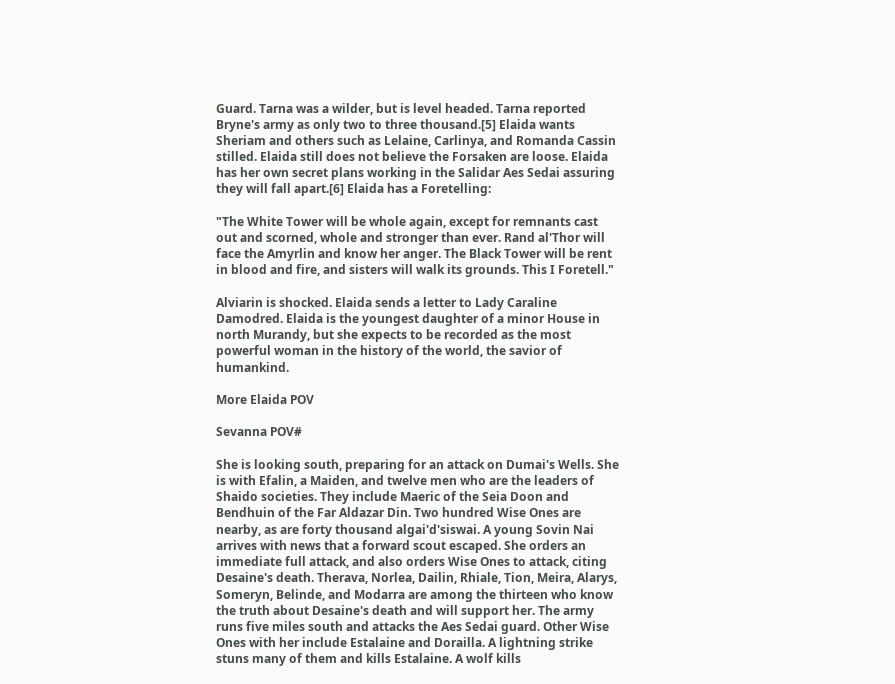Guard. Tarna was a wilder, but is level headed. Tarna reported Bryne's army as only two to three thousand.[5] Elaida wants Sheriam and others such as Lelaine, Carlinya, and Romanda Cassin stilled. Elaida still does not believe the Forsaken are loose. Elaida has her own secret plans working in the Salidar Aes Sedai assuring they will fall apart.[6] Elaida has a Foretelling:

"The White Tower will be whole again, except for remnants cast out and scorned, whole and stronger than ever. Rand al'Thor will face the Amyrlin and know her anger. The Black Tower will be rent in blood and fire, and sisters will walk its grounds. This I Foretell."

Alviarin is shocked. Elaida sends a letter to Lady Caraline Damodred. Elaida is the youngest daughter of a minor House in north Murandy, but she expects to be recorded as the most powerful woman in the history of the world, the savior of humankind.

More Elaida POV

Sevanna POV#

She is looking south, preparing for an attack on Dumai's Wells. She is with Efalin, a Maiden, and twelve men who are the leaders of Shaido societies. They include Maeric of the Seia Doon and Bendhuin of the Far Aldazar Din. Two hundred Wise Ones are nearby, as are forty thousand algai'd'siswai. A young Sovin Nai arrives with news that a forward scout escaped. She orders an immediate full attack, and also orders Wise Ones to attack, citing Desaine's death. Therava, Norlea, Dailin, Rhiale, Tion, Meira, Alarys, Someryn, Belinde, and Modarra are among the thirteen who know the truth about Desaine's death and will support her. The army runs five miles south and attacks the Aes Sedai guard. Other Wise Ones with her include Estalaine and Dorailla. A lightning strike stuns many of them and kills Estalaine. A wolf kills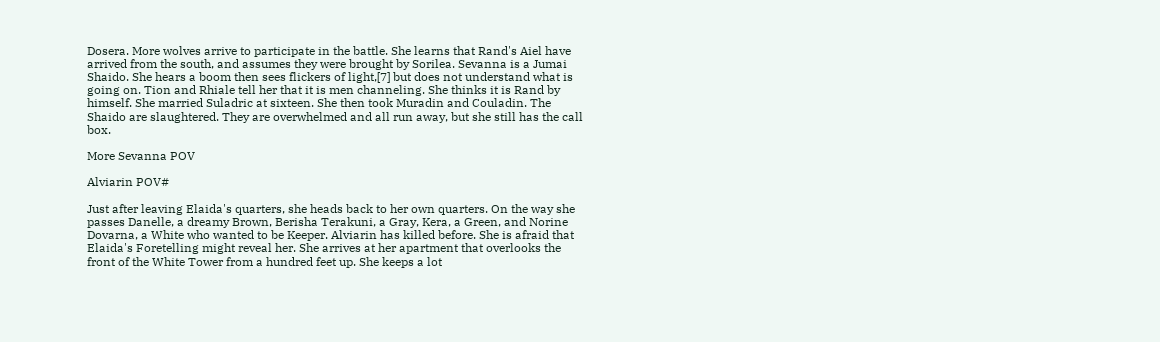Dosera. More wolves arrive to participate in the battle. She learns that Rand's Aiel have arrived from the south, and assumes they were brought by Sorilea. Sevanna is a Jumai Shaido. She hears a boom then sees flickers of light,[7] but does not understand what is going on. Tion and Rhiale tell her that it is men channeling. She thinks it is Rand by himself. She married Suladric at sixteen. She then took Muradin and Couladin. The Shaido are slaughtered. They are overwhelmed and all run away, but she still has the call box.

More Sevanna POV

Alviarin POV#

Just after leaving Elaida's quarters, she heads back to her own quarters. On the way she passes Danelle, a dreamy Brown, Berisha Terakuni, a Gray, Kera, a Green, and Norine Dovarna, a White who wanted to be Keeper. Alviarin has killed before. She is afraid that Elaida's Foretelling might reveal her. She arrives at her apartment that overlooks the front of the White Tower from a hundred feet up. She keeps a lot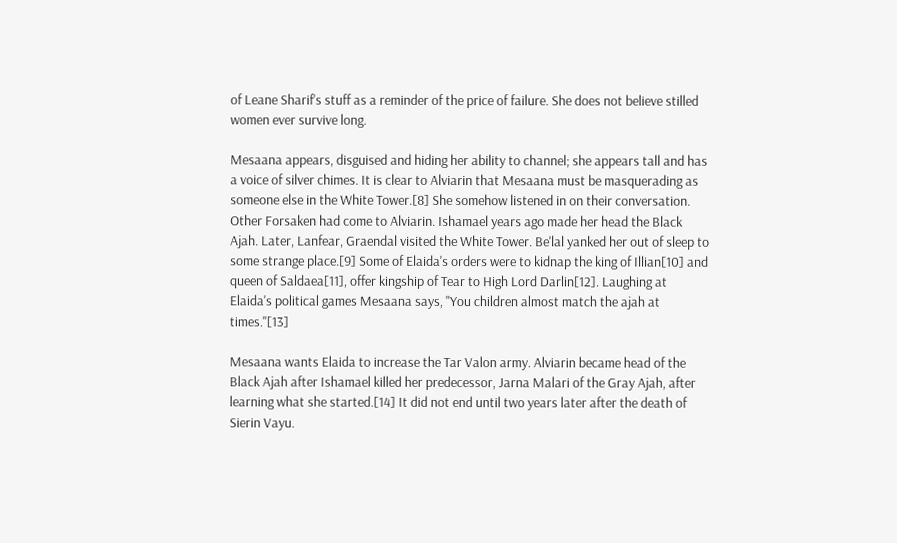of Leane Sharif's stuff as a reminder of the price of failure. She does not believe stilled women ever survive long.

Mesaana appears, disguised and hiding her ability to channel; she appears tall and has a voice of silver chimes. It is clear to Alviarin that Mesaana must be masquerading as someone else in the White Tower.[8] She somehow listened in on their conversation. Other Forsaken had come to Alviarin. Ishamael years ago made her head the Black Ajah. Later, Lanfear, Graendal visited the White Tower. Be'lal yanked her out of sleep to some strange place.[9] Some of Elaida's orders were to kidnap the king of Illian[10] and queen of Saldaea[11], offer kingship of Tear to High Lord Darlin[12]. Laughing at Elaida's political games Mesaana says, "You children almost match the ajah at times."[13]

Mesaana wants Elaida to increase the Tar Valon army. Alviarin became head of the Black Ajah after Ishamael killed her predecessor, Jarna Malari of the Gray Ajah, after learning what she started.[14] It did not end until two years later after the death of Sierin Vayu.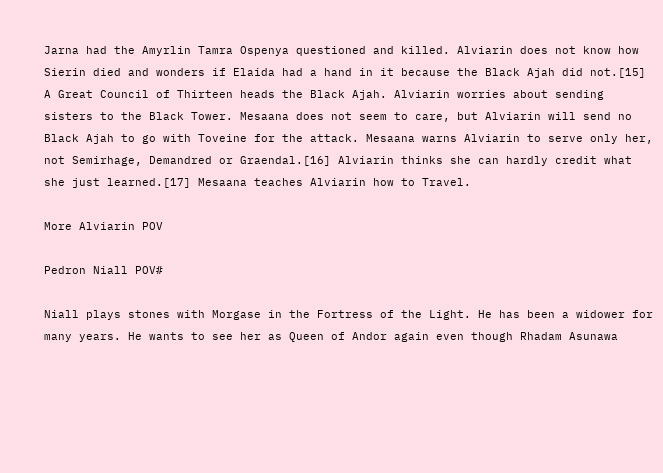Jarna had the Amyrlin Tamra Ospenya questioned and killed. Alviarin does not know how Sierin died and wonders if Elaida had a hand in it because the Black Ajah did not.[15] A Great Council of Thirteen heads the Black Ajah. Alviarin worries about sending sisters to the Black Tower. Mesaana does not seem to care, but Alviarin will send no Black Ajah to go with Toveine for the attack. Mesaana warns Alviarin to serve only her, not Semirhage, Demandred or Graendal.[16] Alviarin thinks she can hardly credit what she just learned.[17] Mesaana teaches Alviarin how to Travel.

More Alviarin POV

Pedron Niall POV#

Niall plays stones with Morgase in the Fortress of the Light. He has been a widower for many years. He wants to see her as Queen of Andor again even though Rhadam Asunawa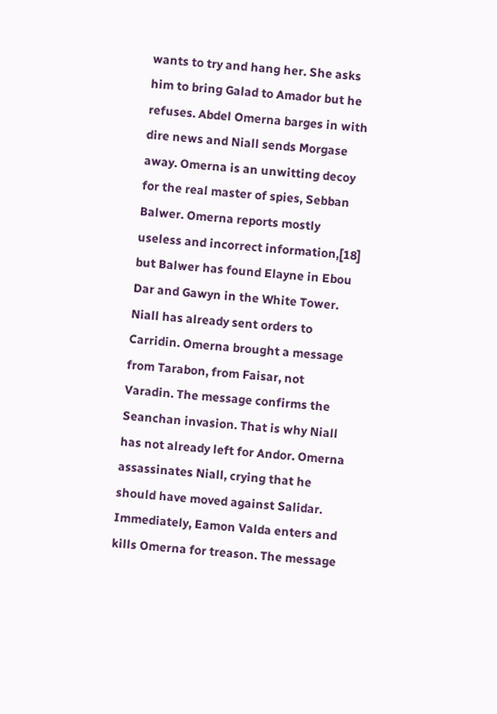wants to try and hang her. She asks him to bring Galad to Amador but he refuses. Abdel Omerna barges in with dire news and Niall sends Morgase away. Omerna is an unwitting decoy for the real master of spies, Sebban Balwer. Omerna reports mostly useless and incorrect information,[18] but Balwer has found Elayne in Ebou Dar and Gawyn in the White Tower. Niall has already sent orders to Carridin. Omerna brought a message from Tarabon, from Faisar, not Varadin. The message confirms the Seanchan invasion. That is why Niall has not already left for Andor. Omerna assassinates Niall, crying that he should have moved against Salidar. Immediately, Eamon Valda enters and kills Omerna for treason. The message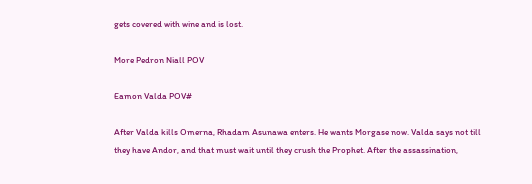gets covered with wine and is lost.

More Pedron Niall POV

Eamon Valda POV#

After Valda kills Omerna, Rhadam Asunawa enters. He wants Morgase now. Valda says not till they have Andor, and that must wait until they crush the Prophet. After the assassination,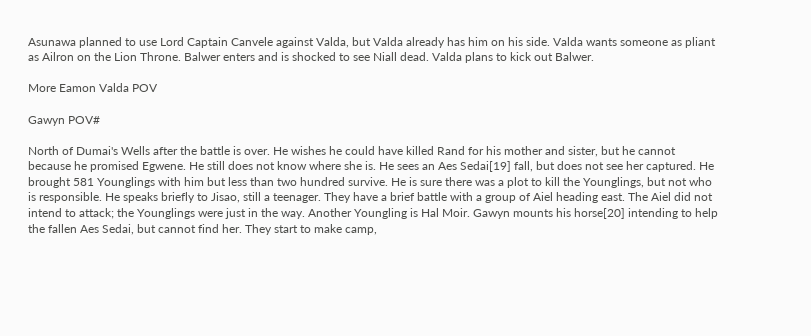Asunawa planned to use Lord Captain Canvele against Valda, but Valda already has him on his side. Valda wants someone as pliant as Ailron on the Lion Throne. Balwer enters and is shocked to see Niall dead. Valda plans to kick out Balwer.

More Eamon Valda POV

Gawyn POV#

North of Dumai's Wells after the battle is over. He wishes he could have killed Rand for his mother and sister, but he cannot because he promised Egwene. He still does not know where she is. He sees an Aes Sedai[19] fall, but does not see her captured. He brought 581 Younglings with him but less than two hundred survive. He is sure there was a plot to kill the Younglings, but not who is responsible. He speaks briefly to Jisao, still a teenager. They have a brief battle with a group of Aiel heading east. The Aiel did not intend to attack; the Younglings were just in the way. Another Youngling is Hal Moir. Gawyn mounts his horse[20] intending to help the fallen Aes Sedai, but cannot find her. They start to make camp,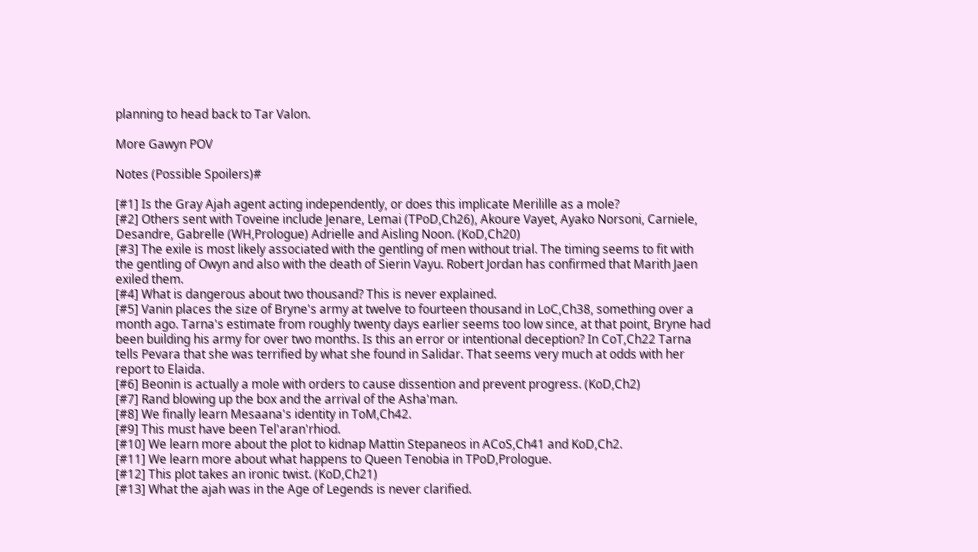planning to head back to Tar Valon.

More Gawyn POV

Notes (Possible Spoilers)#

[#1] Is the Gray Ajah agent acting independently, or does this implicate Merilille as a mole?
[#2] Others sent with Toveine include Jenare, Lemai (TPoD,Ch26), Akoure Vayet, Ayako Norsoni, Carniele, Desandre, Gabrelle (WH,Prologue) Adrielle and Aisling Noon. (KoD,Ch20)
[#3] The exile is most likely associated with the gentling of men without trial. The timing seems to fit with the gentling of Owyn and also with the death of Sierin Vayu. Robert Jordan has confirmed that Marith Jaen exiled them.
[#4] What is dangerous about two thousand? This is never explained.
[#5] Vanin places the size of Bryne's army at twelve to fourteen thousand in LoC,Ch38, something over a month ago. Tarna's estimate from roughly twenty days earlier seems too low since, at that point, Bryne had been building his army for over two months. Is this an error or intentional deception? In CoT,Ch22 Tarna tells Pevara that she was terrified by what she found in Salidar. That seems very much at odds with her report to Elaida.
[#6] Beonin is actually a mole with orders to cause dissention and prevent progress. (KoD,Ch2)
[#7] Rand blowing up the box and the arrival of the Asha'man.
[#8] We finally learn Mesaana's identity in ToM,Ch42.
[#9] This must have been Tel'aran'rhiod.
[#10] We learn more about the plot to kidnap Mattin Stepaneos in ACoS,Ch41 and KoD,Ch2.
[#11] We learn more about what happens to Queen Tenobia in TPoD,Prologue.
[#12] This plot takes an ironic twist. (KoD,Ch21)
[#13] What the ajah was in the Age of Legends is never clarified.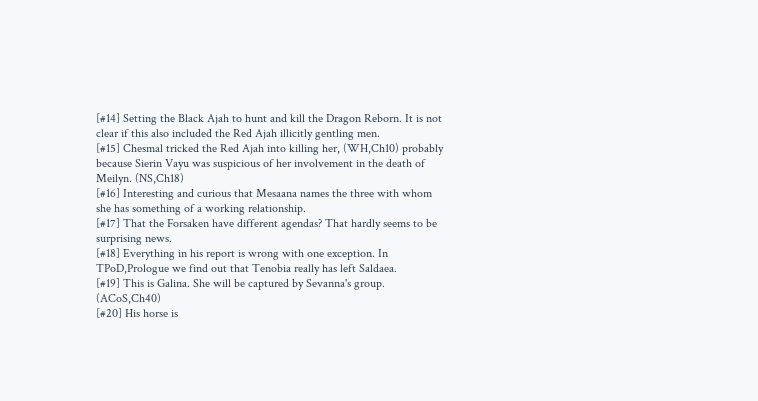[#14] Setting the Black Ajah to hunt and kill the Dragon Reborn. It is not clear if this also included the Red Ajah illicitly gentling men.
[#15] Chesmal tricked the Red Ajah into killing her, (WH,Ch10) probably because Sierin Vayu was suspicious of her involvement in the death of Meilyn. (NS,Ch18)
[#16] Interesting and curious that Mesaana names the three with whom she has something of a working relationship.
[#17] That the Forsaken have different agendas? That hardly seems to be surprising news.
[#18] Everything in his report is wrong with one exception. In TPoD,Prologue we find out that Tenobia really has left Saldaea.
[#19] This is Galina. She will be captured by Sevanna's group. (ACoS,Ch40)
[#20] His horse is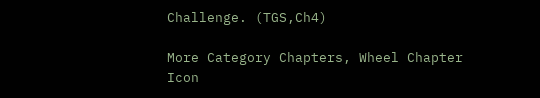Challenge. (TGS,Ch4)

More Category Chapters, Wheel Chapter Icon